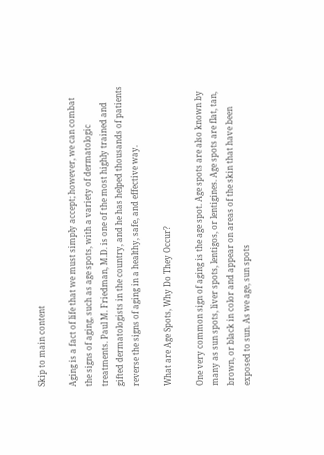Skip to main content

Aging is a fact of life that we must simply accept; however, we can combat the signs of aging, such as age spots, with a variety of dermatologic treatments. Paul M. Friedman, M.D. is one of the most highly trained and gifted dermatologists in the country, and he has helped thousands of patients reverse the signs of aging in a healthy, safe, and effective way.

What are Age Spots, Why Do They Occur?

One very common sign of aging is the age spot. Age spots are also known by many as sun spots, liver spots, lentigos, or lentigines. Age spots are flat, tan, brown, or black in color and appear on areas of the skin that have been exposed to sun. As we age, sun spots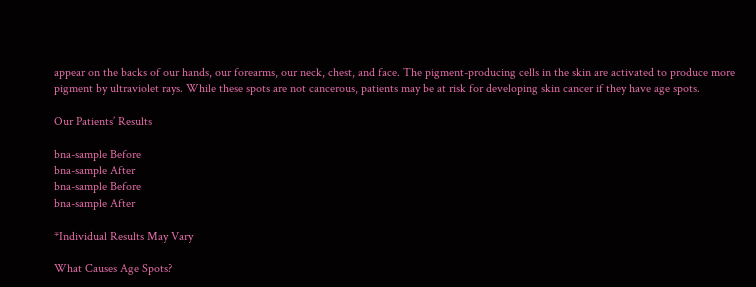appear on the backs of our hands, our forearms, our neck, chest, and face. The pigment-producing cells in the skin are activated to produce more pigment by ultraviolet rays. While these spots are not cancerous, patients may be at risk for developing skin cancer if they have age spots.

Our Patients’ Results

bna-sample Before
bna-sample After
bna-sample Before
bna-sample After

*Individual Results May Vary

What Causes Age Spots?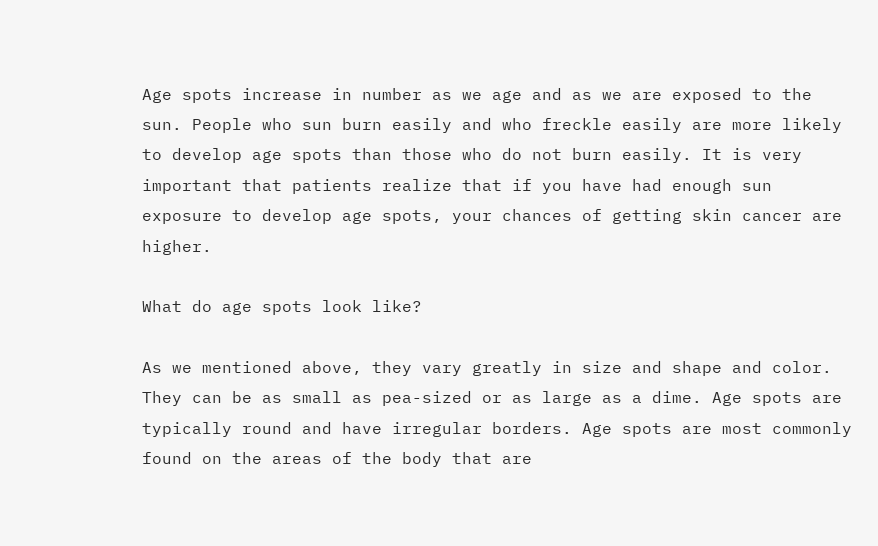Age spots increase in number as we age and as we are exposed to the sun. People who sun burn easily and who freckle easily are more likely to develop age spots than those who do not burn easily. It is very important that patients realize that if you have had enough sun exposure to develop age spots, your chances of getting skin cancer are higher.

What do age spots look like?

As we mentioned above, they vary greatly in size and shape and color. They can be as small as pea-sized or as large as a dime. Age spots are typically round and have irregular borders. Age spots are most commonly found on the areas of the body that are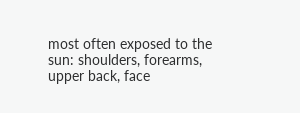most often exposed to the sun: shoulders, forearms, upper back, face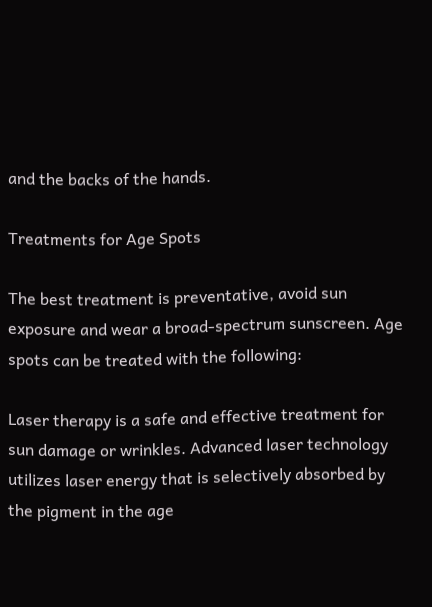and the backs of the hands.

Treatments for Age Spots

The best treatment is preventative, avoid sun exposure and wear a broad-spectrum sunscreen. Age spots can be treated with the following:

Laser therapy is a safe and effective treatment for sun damage or wrinkles. Advanced laser technology utilizes laser energy that is selectively absorbed by the pigment in the age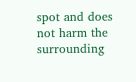spot and does not harm the surrounding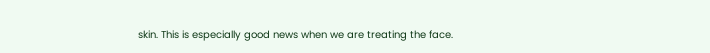skin. This is especially good news when we are treating the face.